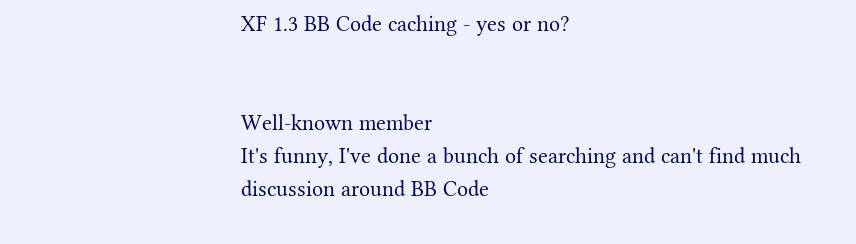XF 1.3 BB Code caching - yes or no?


Well-known member
It's funny, I've done a bunch of searching and can't find much discussion around BB Code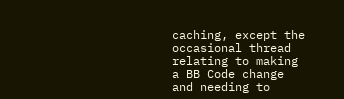caching, except the occasional thread relating to making a BB Code change and needing to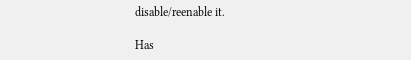disable/reenable it.

Has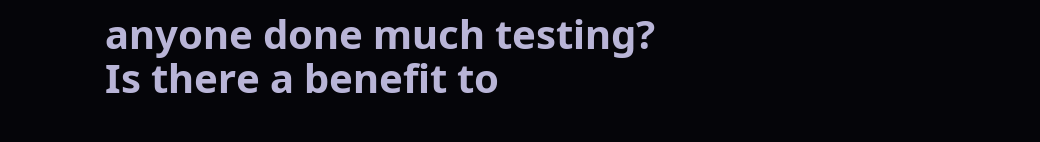anyone done much testing? Is there a benefit to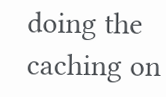doing the caching on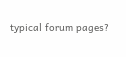typical forum pages?